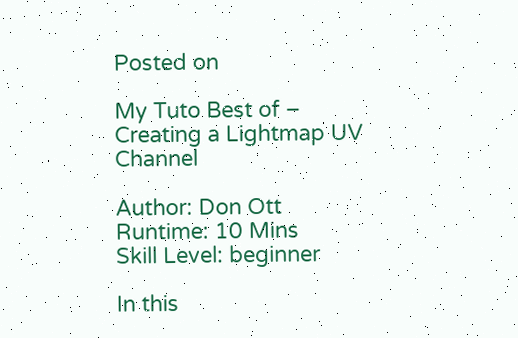Posted on

My Tuto Best of – Creating a Lightmap UV Channel

Author: Don Ott
Runtime: 10 Mins
Skill Level: beginner

In this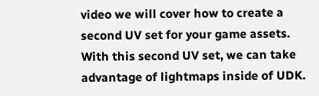video we will cover how to create a second UV set for your game assets. With this second UV set, we can take advantage of lightmaps inside of UDK.